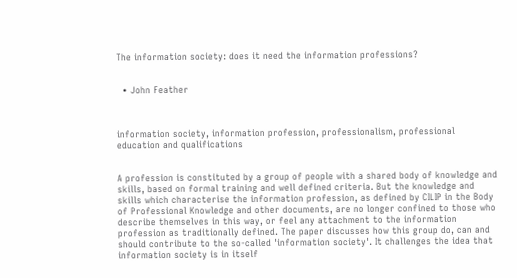The information society: does it need the information professions?


  • John Feather



information society, information profession, professionalism, professional education and qualifications


A profession is constituted by a group of people with a shared body of knowledge and skills, based on formal training and well defined criteria. But the knowledge and skills which characterise the information profession, as defined by CILIP in the Body of Professional Knowledge and other documents, are no longer confined to those who describe themselves in this way, or feel any attachment to the information profession as traditionally defined. The paper discusses how this group do, can and should contribute to the so-called 'information society'. It challenges the idea that information society is in itself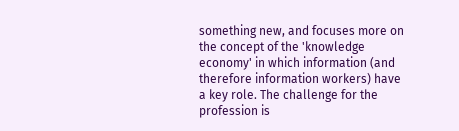something new, and focuses more on the concept of the 'knowledge economy' in which information (and therefore information workers) have a key role. The challenge for the profession is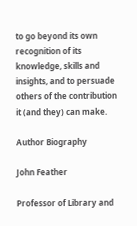to go beyond its own recognition of its knowledge, skills and insights, and to persuade others of the contribution it (and they) can make.

Author Biography

John Feather

Professor of Library and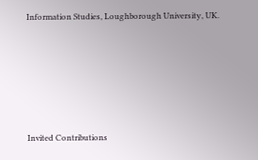Information Studies, Loughborough University, UK.






Invited Contributions